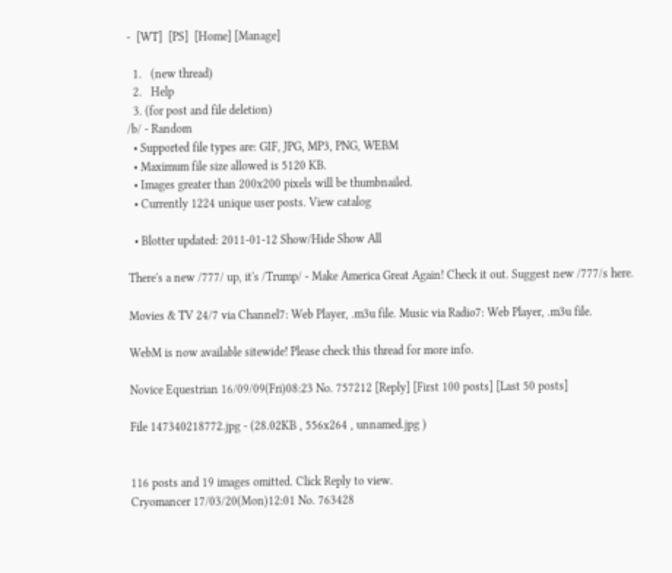-  [WT]  [PS]  [Home] [Manage]

  1.   (new thread)
  2.   Help
  3. (for post and file deletion)
/b/ - Random
  • Supported file types are: GIF, JPG, MP3, PNG, WEBM
  • Maximum file size allowed is 5120 KB.
  • Images greater than 200x200 pixels will be thumbnailed.
  • Currently 1224 unique user posts. View catalog

  • Blotter updated: 2011-01-12 Show/Hide Show All

There's a new /777/ up, it's /Trump/ - Make America Great Again! Check it out. Suggest new /777/s here.

Movies & TV 24/7 via Channel7: Web Player, .m3u file. Music via Radio7: Web Player, .m3u file.

WebM is now available sitewide! Please check this thread for more info.

Novice Equestrian 16/09/09(Fri)08:23 No. 757212 [Reply] [First 100 posts] [Last 50 posts]

File 147340218772.jpg - (28.02KB , 556x264 , unnamed.jpg )


116 posts and 19 images omitted. Click Reply to view.
Cryomancer 17/03/20(Mon)12:01 No. 763428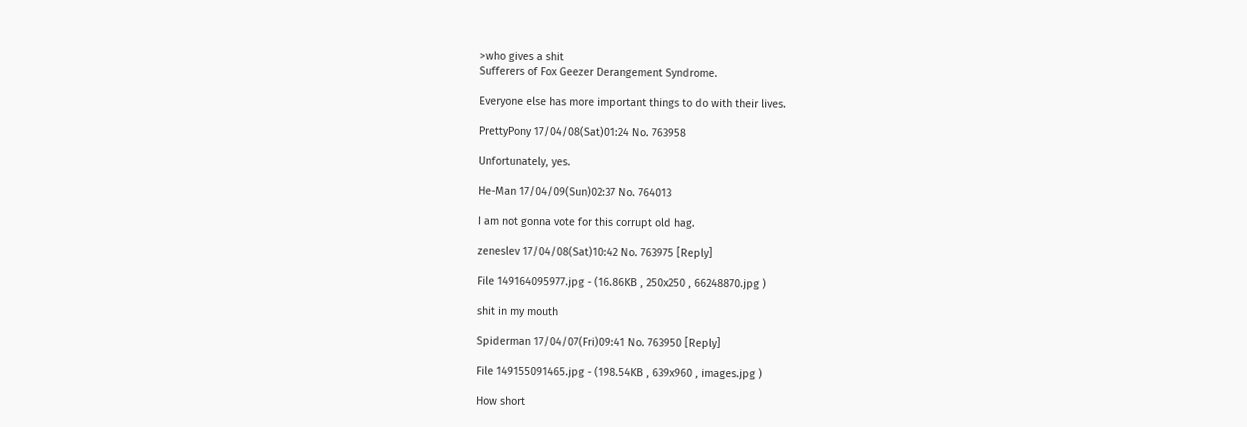>who gives a shit
Sufferers of Fox Geezer Derangement Syndrome.

Everyone else has more important things to do with their lives.

PrettyPony 17/04/08(Sat)01:24 No. 763958

Unfortunately, yes.

He-Man 17/04/09(Sun)02:37 No. 764013

I am not gonna vote for this corrupt old hag.

zeneslev 17/04/08(Sat)10:42 No. 763975 [Reply]

File 149164095977.jpg - (16.86KB , 250x250 , 66248870.jpg )

shit in my mouth

Spiderman 17/04/07(Fri)09:41 No. 763950 [Reply]

File 149155091465.jpg - (198.54KB , 639x960 , images.jpg )

How short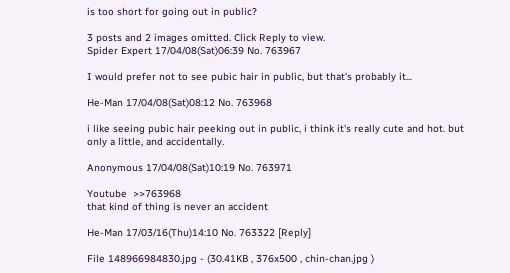is too short for going out in public?

3 posts and 2 images omitted. Click Reply to view.
Spider Expert 17/04/08(Sat)06:39 No. 763967

I would prefer not to see pubic hair in public, but that's probably it...

He-Man 17/04/08(Sat)08:12 No. 763968

i like seeing pubic hair peeking out in public, i think it's really cute and hot. but only a little, and accidentally.

Anonymous 17/04/08(Sat)10:19 No. 763971

Youtube  >>763968
that kind of thing is never an accident

He-Man 17/03/16(Thu)14:10 No. 763322 [Reply]

File 148966984830.jpg - (30.41KB , 376x500 , chin-chan.jpg )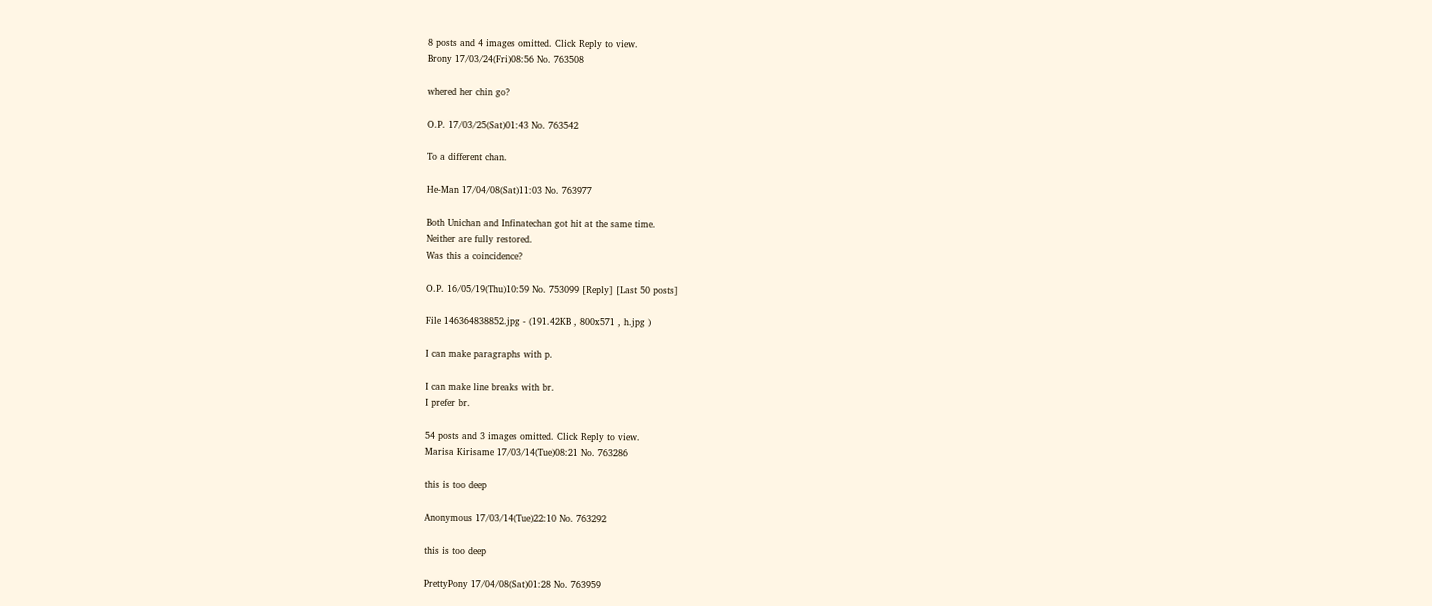8 posts and 4 images omitted. Click Reply to view.
Brony 17/03/24(Fri)08:56 No. 763508

whered her chin go?

O.P. 17/03/25(Sat)01:43 No. 763542

To a different chan.

He-Man 17/04/08(Sat)11:03 No. 763977

Both Unichan and Infinatechan got hit at the same time.
Neither are fully restored.
Was this a coincidence?

O.P. 16/05/19(Thu)10:59 No. 753099 [Reply] [Last 50 posts]

File 146364838852.jpg - (191.42KB , 800x571 , h.jpg )

I can make paragraphs with p.

I can make line breaks with br.
I prefer br.

54 posts and 3 images omitted. Click Reply to view.
Marisa Kirisame 17/03/14(Tue)08:21 No. 763286

this is too deep

Anonymous 17/03/14(Tue)22:10 No. 763292

this is too deep

PrettyPony 17/04/08(Sat)01:28 No. 763959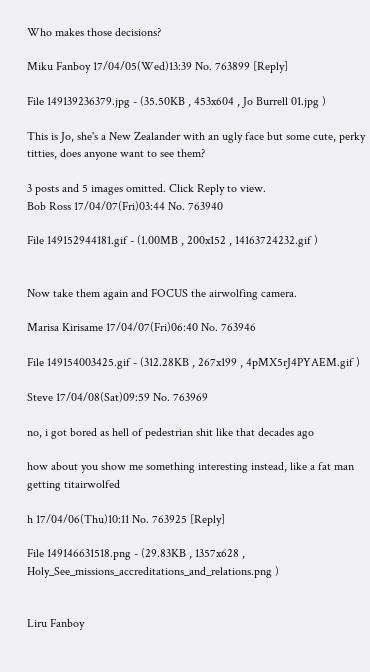Who makes those decisions?

Miku Fanboy 17/04/05(Wed)13:39 No. 763899 [Reply]

File 149139236379.jpg - (35.50KB , 453x604 , Jo Burrell 01.jpg )

This is Jo, she's a New Zealander with an ugly face but some cute, perky titties, does anyone want to see them?

3 posts and 5 images omitted. Click Reply to view.
Bob Ross 17/04/07(Fri)03:44 No. 763940

File 149152944181.gif - (1.00MB , 200x152 , 14163724232.gif )


Now take them again and FOCUS the airwolfing camera.

Marisa Kirisame 17/04/07(Fri)06:40 No. 763946

File 149154003425.gif - (312.28KB , 267x199 , 4pMX5rJ4PYAEM.gif )

Steve 17/04/08(Sat)09:59 No. 763969

no, i got bored as hell of pedestrian shit like that decades ago

how about you show me something interesting instead, like a fat man getting titairwolfed

h 17/04/06(Thu)10:11 No. 763925 [Reply]

File 149146631518.png - (29.83KB , 1357x628 , Holy_See_missions_accreditations_and_relations.png )


Liru Fanboy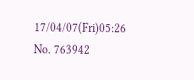17/04/07(Fri)05:26 No. 763942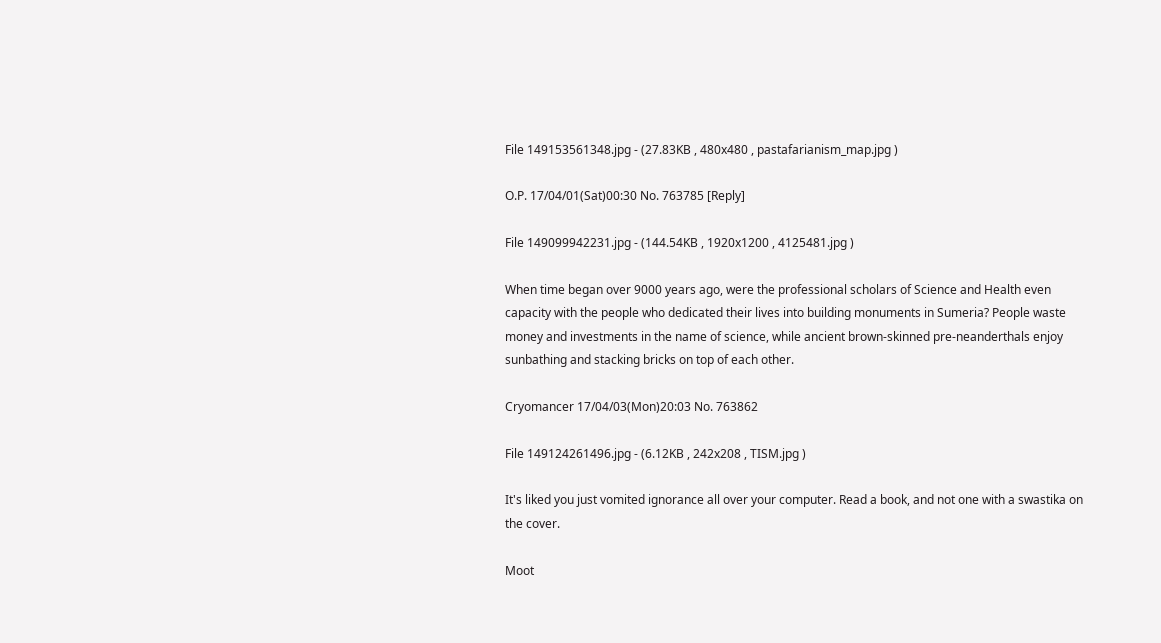File 149153561348.jpg - (27.83KB , 480x480 , pastafarianism_map.jpg )

O.P. 17/04/01(Sat)00:30 No. 763785 [Reply]

File 149099942231.jpg - (144.54KB , 1920x1200 , 4125481.jpg )

When time began over 9000 years ago, were the professional scholars of Science and Health even capacity with the people who dedicated their lives into building monuments in Sumeria? People waste money and investments in the name of science, while ancient brown-skinned pre-neanderthals enjoy sunbathing and stacking bricks on top of each other.

Cryomancer 17/04/03(Mon)20:03 No. 763862

File 149124261496.jpg - (6.12KB , 242x208 , TISM.jpg )

It's liked you just vomited ignorance all over your computer. Read a book, and not one with a swastika on the cover.

Moot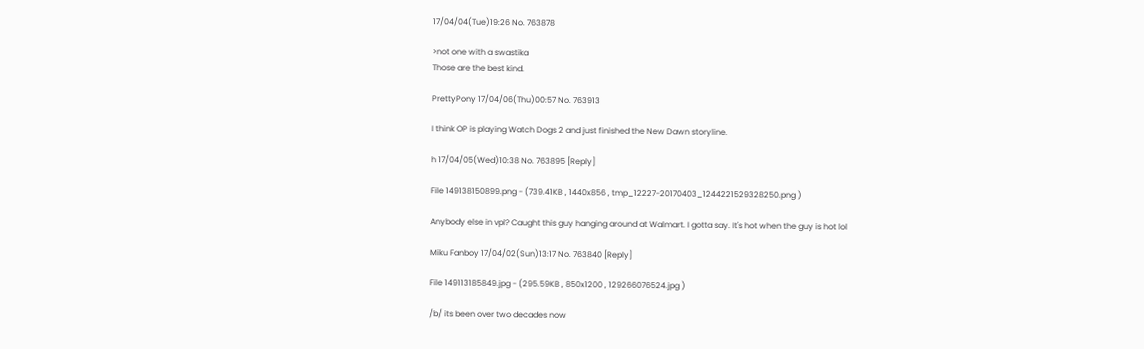17/04/04(Tue)19:26 No. 763878

>not one with a swastika
Those are the best kind.

PrettyPony 17/04/06(Thu)00:57 No. 763913

I think OP is playing Watch Dogs 2 and just finished the New Dawn storyline.

h 17/04/05(Wed)10:38 No. 763895 [Reply]

File 149138150899.png - (739.41KB , 1440x856 , tmp_12227-20170403_1244221529328250.png )

Anybody else in vpl? Caught this guy hanging around at Walmart. I gotta say. It's hot when the guy is hot lol

Miku Fanboy 17/04/02(Sun)13:17 No. 763840 [Reply]

File 149113185849.jpg - (295.59KB , 850x1200 , 129266076524.jpg )

/b/ its been over two decades now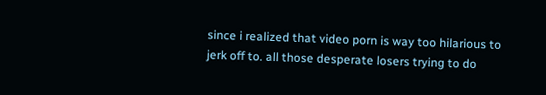since i realized that video porn is way too hilarious to jerk off to. all those desperate losers trying to do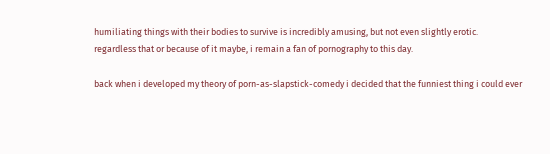humiliating things with their bodies to survive is incredibly amusing, but not even slightly erotic.
regardless that or because of it maybe, i remain a fan of pornography to this day.

back when i developed my theory of porn-as-slapstick-comedy i decided that the funniest thing i could ever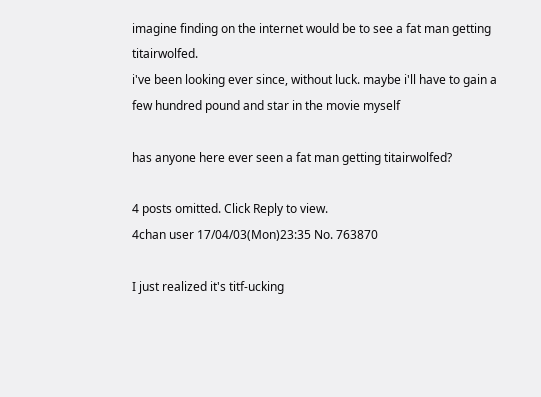imagine finding on the internet would be to see a fat man getting titairwolfed.
i've been looking ever since, without luck. maybe i'll have to gain a few hundred pound and star in the movie myself

has anyone here ever seen a fat man getting titairwolfed?

4 posts omitted. Click Reply to view.
4chan user 17/04/03(Mon)23:35 No. 763870

I just realized it's titf-ucking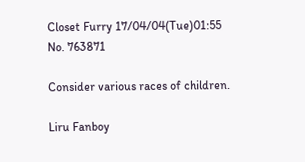Closet Furry 17/04/04(Tue)01:55 No. 763871

Consider various races of children.

Liru Fanboy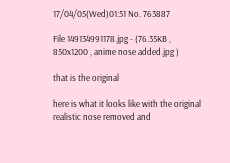17/04/05(Wed)01:51 No. 763887

File 149134991178.jpg - (76.35KB , 850x1200 , anime nose added.jpg )

that is the original

here is what it looks like with the original realistic nose removed and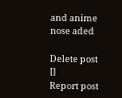and anime nose aded

Delete post []
Report post